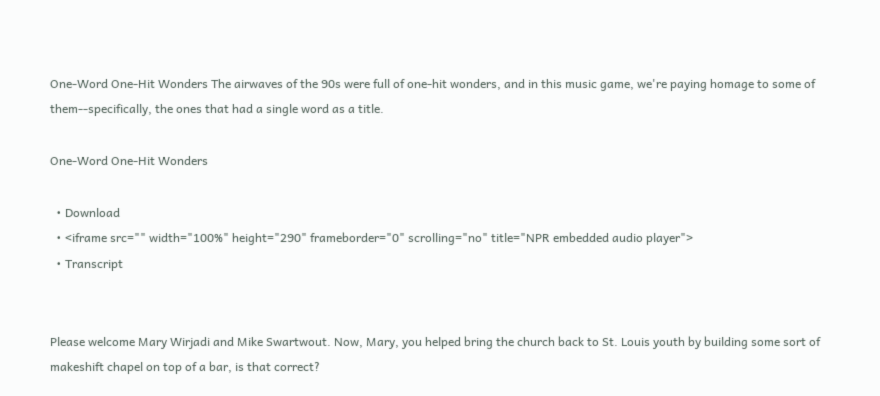One-Word One-Hit Wonders The airwaves of the 90s were full of one-hit wonders, and in this music game, we're paying homage to some of them--specifically, the ones that had a single word as a title.

One-Word One-Hit Wonders

  • Download
  • <iframe src="" width="100%" height="290" frameborder="0" scrolling="no" title="NPR embedded audio player">
  • Transcript


Please welcome Mary Wirjadi and Mike Swartwout. Now, Mary, you helped bring the church back to St. Louis youth by building some sort of makeshift chapel on top of a bar, is that correct?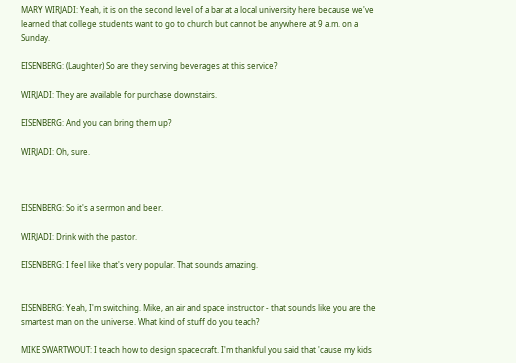MARY WIRJADI: Yeah, it is on the second level of a bar at a local university here because we've learned that college students want to go to church but cannot be anywhere at 9 a.m. on a Sunday.

EISENBERG: (Laughter) So are they serving beverages at this service?

WIRJADI: They are available for purchase downstairs.

EISENBERG: And you can bring them up?

WIRJADI: Oh, sure.



EISENBERG: So it's a sermon and beer.

WIRJADI: Drink with the pastor.

EISENBERG: I feel like that's very popular. That sounds amazing.


EISENBERG: Yeah, I'm switching. Mike, an air and space instructor - that sounds like you are the smartest man on the universe. What kind of stuff do you teach?

MIKE SWARTWOUT: I teach how to design spacecraft. I'm thankful you said that 'cause my kids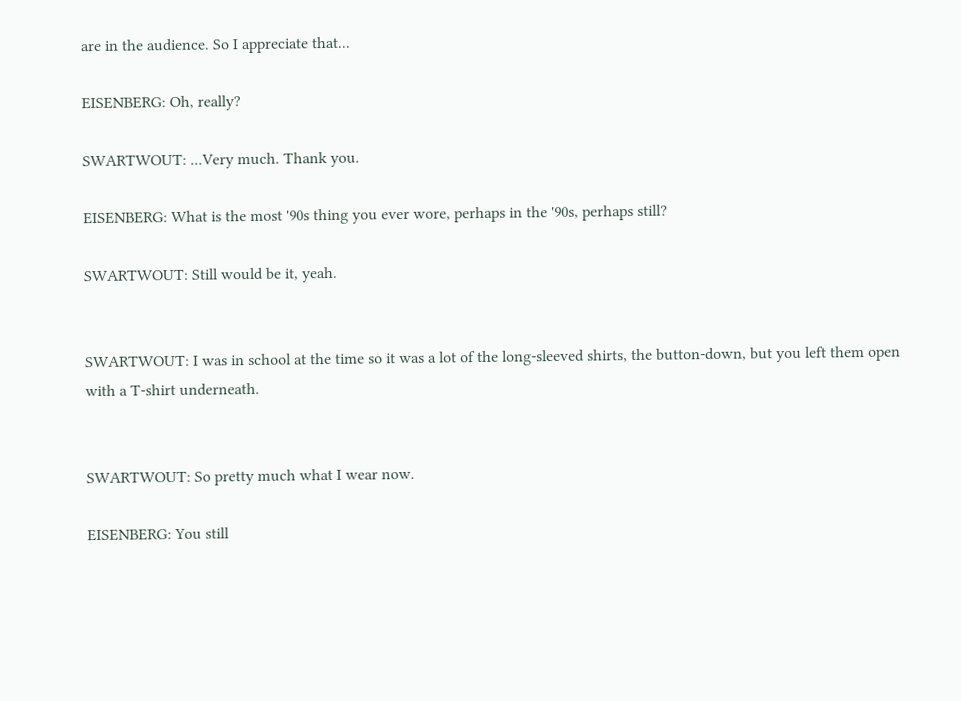are in the audience. So I appreciate that...

EISENBERG: Oh, really?

SWARTWOUT: ...Very much. Thank you.

EISENBERG: What is the most '90s thing you ever wore, perhaps in the '90s, perhaps still?

SWARTWOUT: Still would be it, yeah.


SWARTWOUT: I was in school at the time so it was a lot of the long-sleeved shirts, the button-down, but you left them open with a T-shirt underneath.


SWARTWOUT: So pretty much what I wear now.

EISENBERG: You still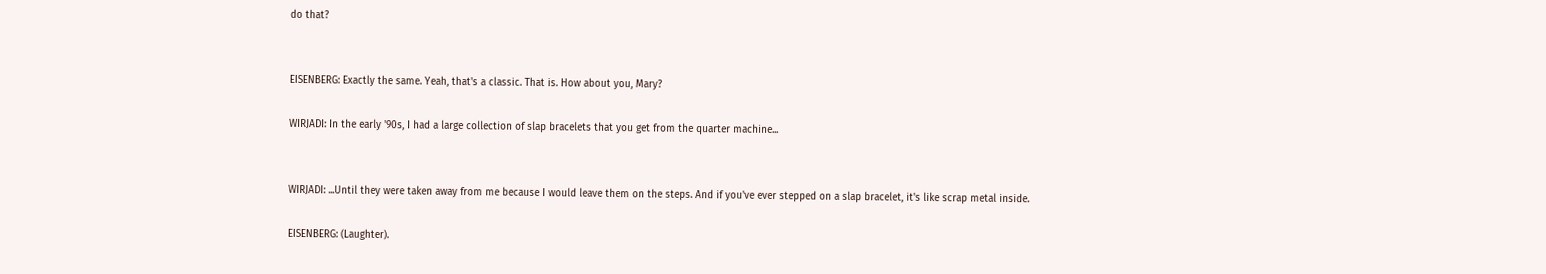do that?


EISENBERG: Exactly the same. Yeah, that's a classic. That is. How about you, Mary?

WIRJADI: In the early '90s, I had a large collection of slap bracelets that you get from the quarter machine...


WIRJADI: ...Until they were taken away from me because I would leave them on the steps. And if you've ever stepped on a slap bracelet, it's like scrap metal inside.

EISENBERG: (Laughter).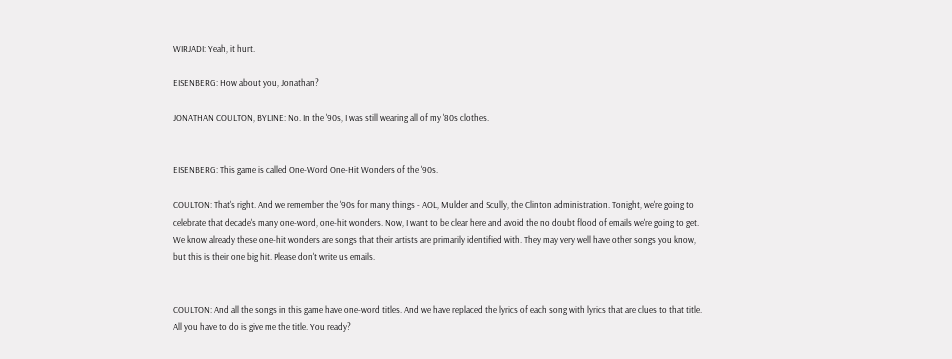WIRJADI: Yeah, it hurt.

EISENBERG: How about you, Jonathan?

JONATHAN COULTON, BYLINE: No. In the '90s, I was still wearing all of my '80s clothes.


EISENBERG: This game is called One-Word One-Hit Wonders of the '90s.

COULTON: That's right. And we remember the '90s for many things - AOL, Mulder and Scully, the Clinton administration. Tonight, we're going to celebrate that decade's many one-word, one-hit wonders. Now, I want to be clear here and avoid the no doubt flood of emails we're going to get. We know already these one-hit wonders are songs that their artists are primarily identified with. They may very well have other songs you know, but this is their one big hit. Please don't write us emails.


COULTON: And all the songs in this game have one-word titles. And we have replaced the lyrics of each song with lyrics that are clues to that title. All you have to do is give me the title. You ready?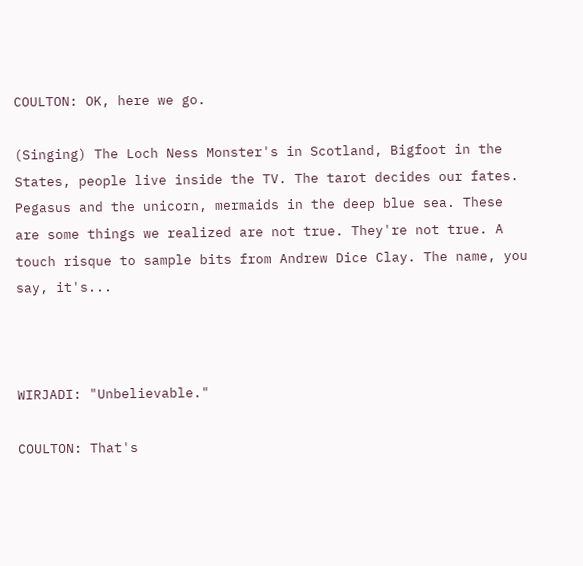COULTON: OK, here we go.

(Singing) The Loch Ness Monster's in Scotland, Bigfoot in the States, people live inside the TV. The tarot decides our fates. Pegasus and the unicorn, mermaids in the deep blue sea. These are some things we realized are not true. They're not true. A touch risque to sample bits from Andrew Dice Clay. The name, you say, it's...



WIRJADI: "Unbelievable."

COULTON: That's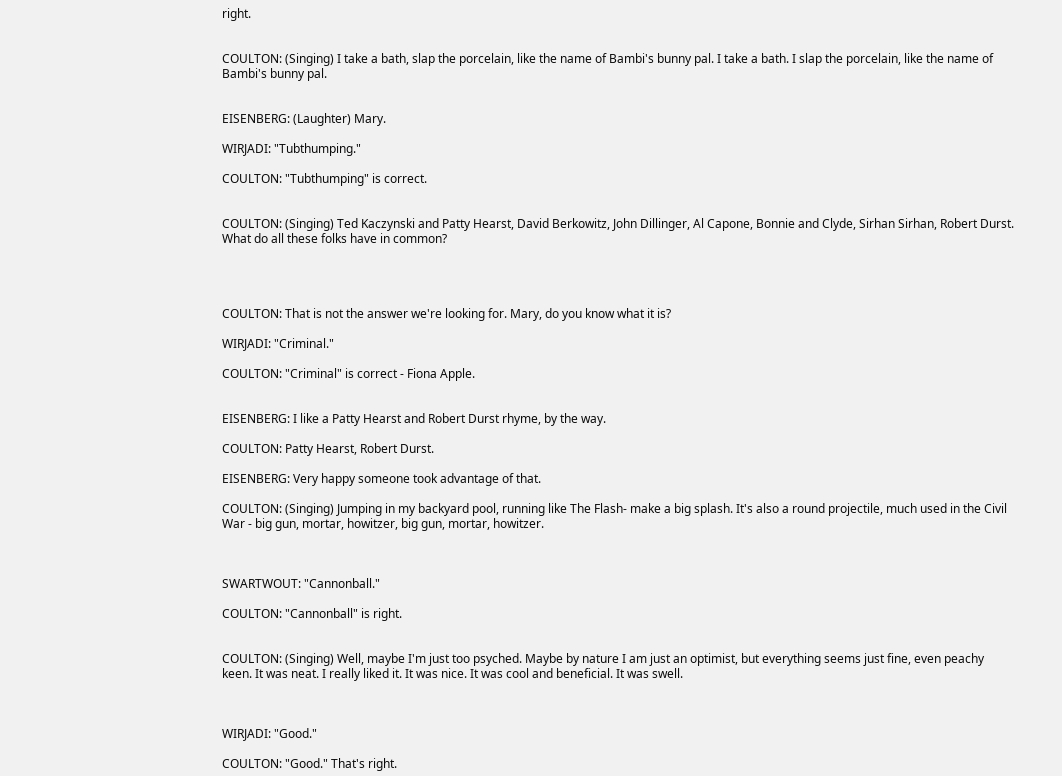right.


COULTON: (Singing) I take a bath, slap the porcelain, like the name of Bambi's bunny pal. I take a bath. I slap the porcelain, like the name of Bambi's bunny pal.


EISENBERG: (Laughter) Mary.

WIRJADI: "Tubthumping."

COULTON: "Tubthumping" is correct.


COULTON: (Singing) Ted Kaczynski and Patty Hearst, David Berkowitz, John Dillinger, Al Capone, Bonnie and Clyde, Sirhan Sirhan, Robert Durst. What do all these folks have in common?




COULTON: That is not the answer we're looking for. Mary, do you know what it is?

WIRJADI: "Criminal."

COULTON: "Criminal" is correct - Fiona Apple.


EISENBERG: I like a Patty Hearst and Robert Durst rhyme, by the way.

COULTON: Patty Hearst, Robert Durst.

EISENBERG: Very happy someone took advantage of that.

COULTON: (Singing) Jumping in my backyard pool, running like The Flash- make a big splash. It's also a round projectile, much used in the Civil War - big gun, mortar, howitzer, big gun, mortar, howitzer.



SWARTWOUT: "Cannonball."

COULTON: "Cannonball" is right.


COULTON: (Singing) Well, maybe I'm just too psyched. Maybe by nature I am just an optimist, but everything seems just fine, even peachy keen. It was neat. I really liked it. It was nice. It was cool and beneficial. It was swell.



WIRJADI: "Good."

COULTON: "Good." That's right.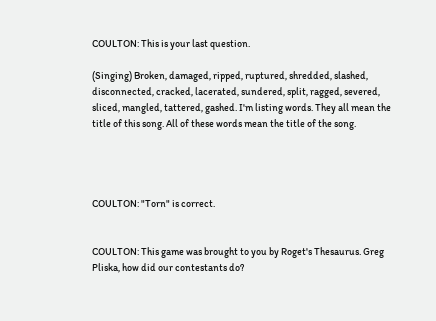COULTON: This is your last question.

(Singing) Broken, damaged, ripped, ruptured, shredded, slashed, disconnected, cracked, lacerated, sundered, split, ragged, severed, sliced, mangled, tattered, gashed. I'm listing words. They all mean the title of this song. All of these words mean the title of the song.




COULTON: "Torn" is correct.


COULTON: This game was brought to you by Roget's Thesaurus. Greg Pliska, how did our contestants do?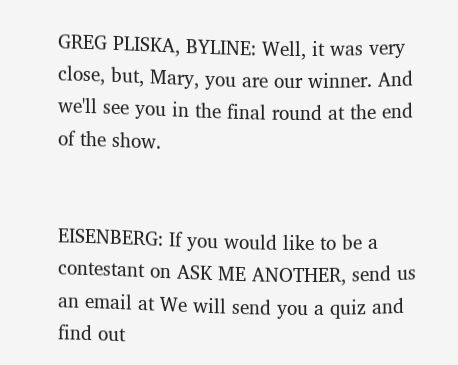GREG PLISKA, BYLINE: Well, it was very close, but, Mary, you are our winner. And we'll see you in the final round at the end of the show.


EISENBERG: If you would like to be a contestant on ASK ME ANOTHER, send us an email at We will send you a quiz and find out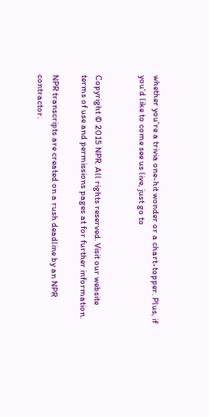whether you're a trivia one-hit wonder or a chart-topper. Plus, if you'd like to come see us live, just go to


Copyright © 2015 NPR. All rights reserved. Visit our website terms of use and permissions pages at for further information.

NPR transcripts are created on a rush deadline by an NPR contractor.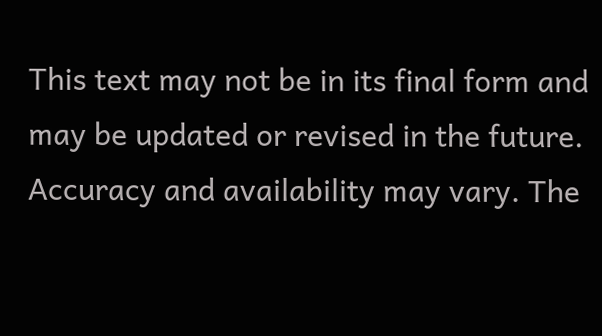This text may not be in its final form and may be updated or revised in the future. Accuracy and availability may vary. The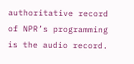authoritative record of NPR’s programming is the audio record.